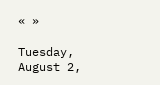« »

Tuesday, August 2,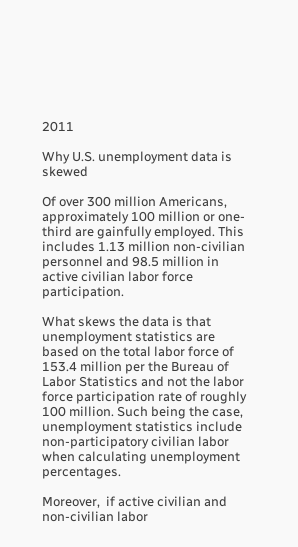2011

Why U.S. unemployment data is skewed

Of over 300 million Americans, approximately 100 million or one-third are gainfully employed. This includes 1.13 million non-civilian personnel and 98.5 million in active civilian labor force participation.

What skews the data is that unemployment statistics are based on the total labor force of 153.4 million per the Bureau of Labor Statistics and not the labor force participation rate of roughly 100 million. Such being the case, unemployment statistics include non-participatory civilian labor when calculating unemployment percentages.

Moreover,  if active civilian and non-civilian labor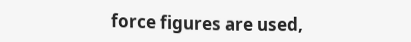force figures are used,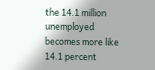the 14.1 million unemployed becomes more like 14.1 percent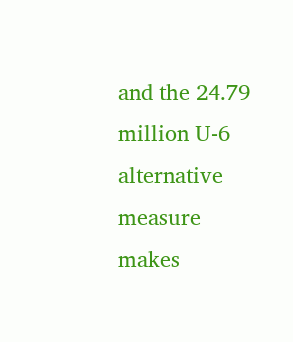and the 24.79 million U-6 alternative measure makes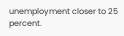unemployment closer to 25 percent.